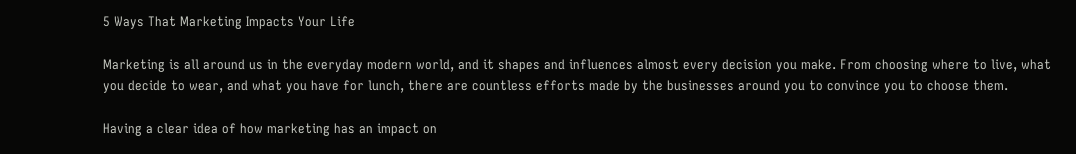5 Ways That Marketing Impacts Your Life

Marketing is all around us in the everyday modern world, and it shapes and influences almost every decision you make. From choosing where to live, what you decide to wear, and what you have for lunch, there are countless efforts made by the businesses around you to convince you to choose them.

Having a clear idea of how marketing has an impact on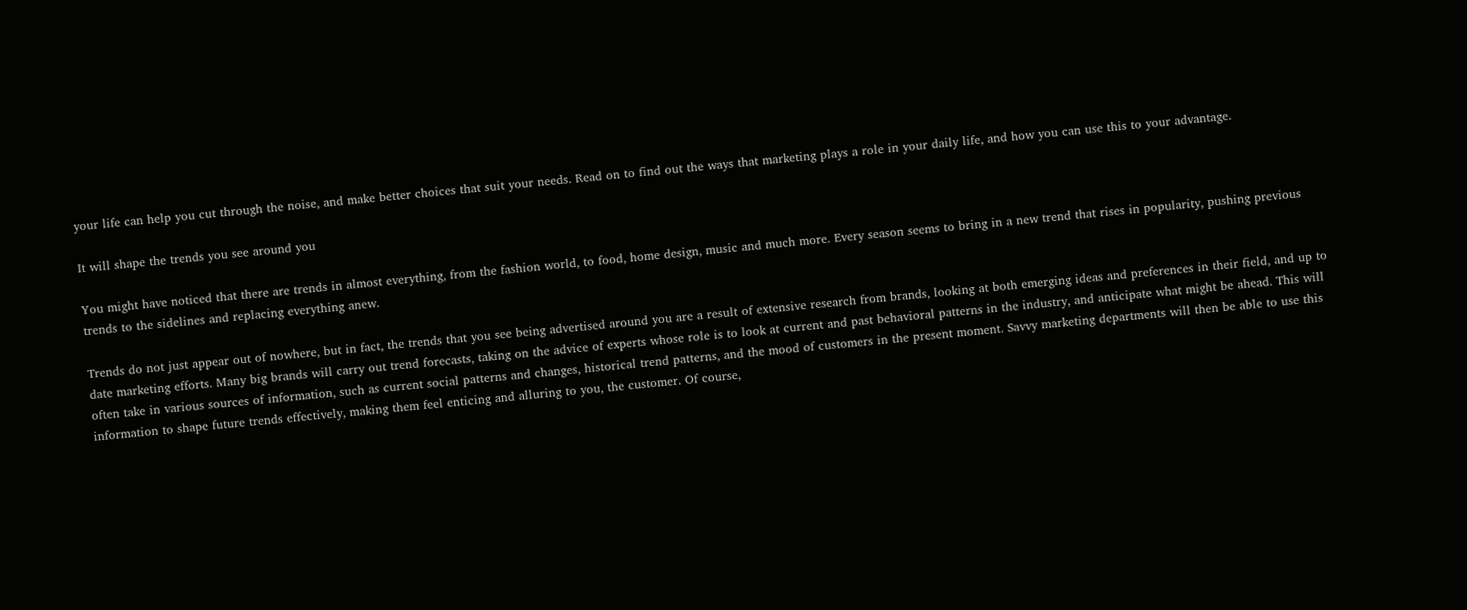your life can help you cut through the noise, and make better choices that suit your needs. Read on to find out the ways that marketing plays a role in your daily life, and how you can use this to your advantage.

It will shape the trends you see around you

You might have noticed that there are trends in almost everything, from the fashion world, to food, home design, music and much more. Every season seems to bring in a new trend that rises in popularity, pushing previous trends to the sidelines and replacing everything anew.

Trends do not just appear out of nowhere, but in fact, the trends that you see being advertised around you are a result of extensive research from brands, looking at both emerging ideas and preferences in their field, and up to date marketing efforts. Many big brands will carry out trend forecasts, taking on the advice of experts whose role is to look at current and past behavioral patterns in the industry, and anticipate what might be ahead. This will often take in various sources of information, such as current social patterns and changes, historical trend patterns, and the mood of customers in the present moment. Savvy marketing departments will then be able to use this information to shape future trends effectively, making them feel enticing and alluring to you, the customer. Of course,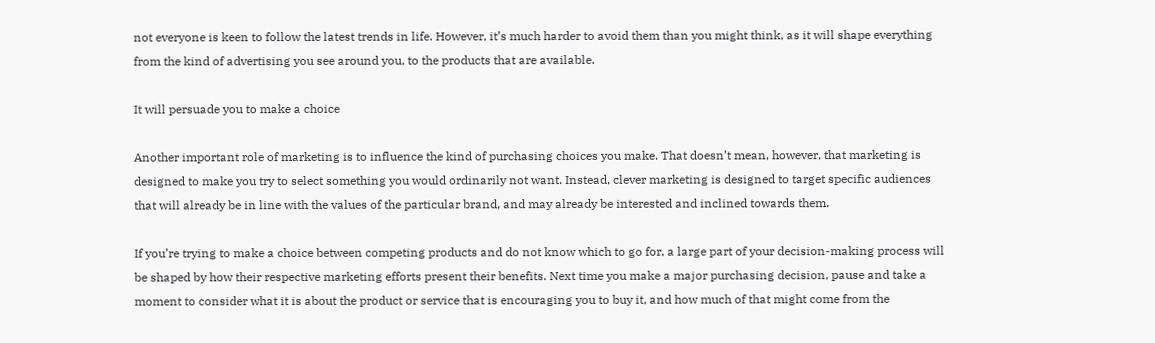not everyone is keen to follow the latest trends in life. However, it’s much harder to avoid them than you might think, as it will shape everything from the kind of advertising you see around you, to the products that are available.

It will persuade you to make a choice

Another important role of marketing is to influence the kind of purchasing choices you make. That doesn’t mean, however, that marketing is designed to make you try to select something you would ordinarily not want. Instead, clever marketing is designed to target specific audiences that will already be in line with the values of the particular brand, and may already be interested and inclined towards them.

If you’re trying to make a choice between competing products and do not know which to go for, a large part of your decision-making process will be shaped by how their respective marketing efforts present their benefits. Next time you make a major purchasing decision, pause and take a moment to consider what it is about the product or service that is encouraging you to buy it, and how much of that might come from the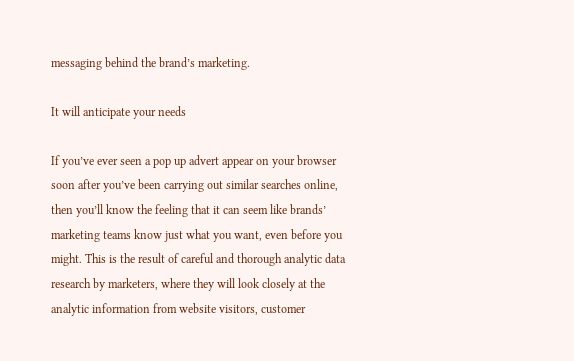messaging behind the brand’s marketing.

It will anticipate your needs

If you’ve ever seen a pop up advert appear on your browser soon after you’ve been carrying out similar searches online, then you’ll know the feeling that it can seem like brands’ marketing teams know just what you want, even before you might. This is the result of careful and thorough analytic data research by marketers, where they will look closely at the analytic information from website visitors, customer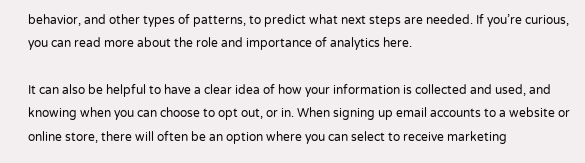behavior, and other types of patterns, to predict what next steps are needed. If you’re curious, you can read more about the role and importance of analytics here.

It can also be helpful to have a clear idea of how your information is collected and used, and knowing when you can choose to opt out, or in. When signing up email accounts to a website or online store, there will often be an option where you can select to receive marketing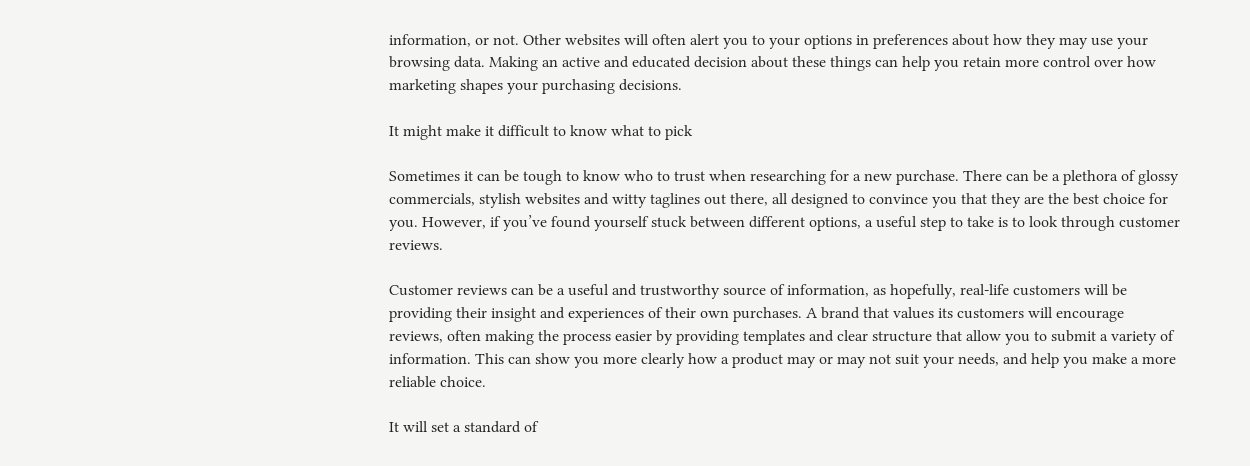information, or not. Other websites will often alert you to your options in preferences about how they may use your browsing data. Making an active and educated decision about these things can help you retain more control over how marketing shapes your purchasing decisions.

It might make it difficult to know what to pick

Sometimes it can be tough to know who to trust when researching for a new purchase. There can be a plethora of glossy commercials, stylish websites and witty taglines out there, all designed to convince you that they are the best choice for you. However, if you’ve found yourself stuck between different options, a useful step to take is to look through customer reviews.

Customer reviews can be a useful and trustworthy source of information, as hopefully, real-life customers will be providing their insight and experiences of their own purchases. A brand that values its customers will encourage reviews, often making the process easier by providing templates and clear structure that allow you to submit a variety of information. This can show you more clearly how a product may or may not suit your needs, and help you make a more reliable choice.

It will set a standard of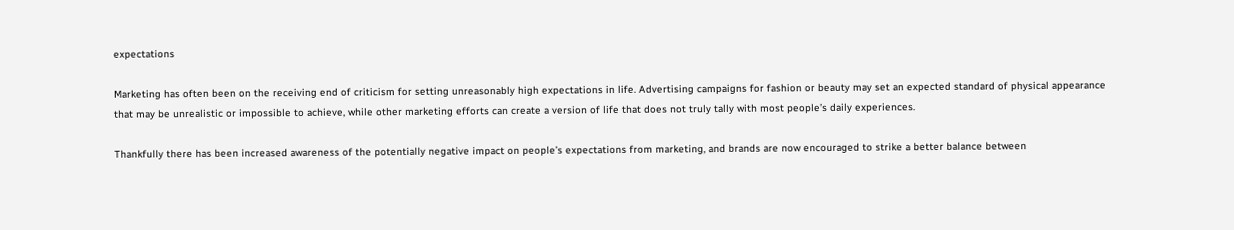expectations

Marketing has often been on the receiving end of criticism for setting unreasonably high expectations in life. Advertising campaigns for fashion or beauty may set an expected standard of physical appearance that may be unrealistic or impossible to achieve, while other marketing efforts can create a version of life that does not truly tally with most people’s daily experiences.

Thankfully there has been increased awareness of the potentially negative impact on people’s expectations from marketing, and brands are now encouraged to strike a better balance between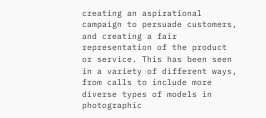creating an aspirational campaign to persuade customers, and creating a fair representation of the product or service. This has been seen in a variety of different ways, from calls to include more diverse types of models in photographic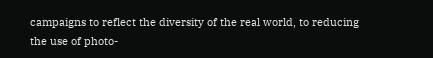campaigns to reflect the diversity of the real world, to reducing the use of photo-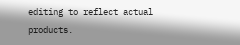editing to reflect actual products.